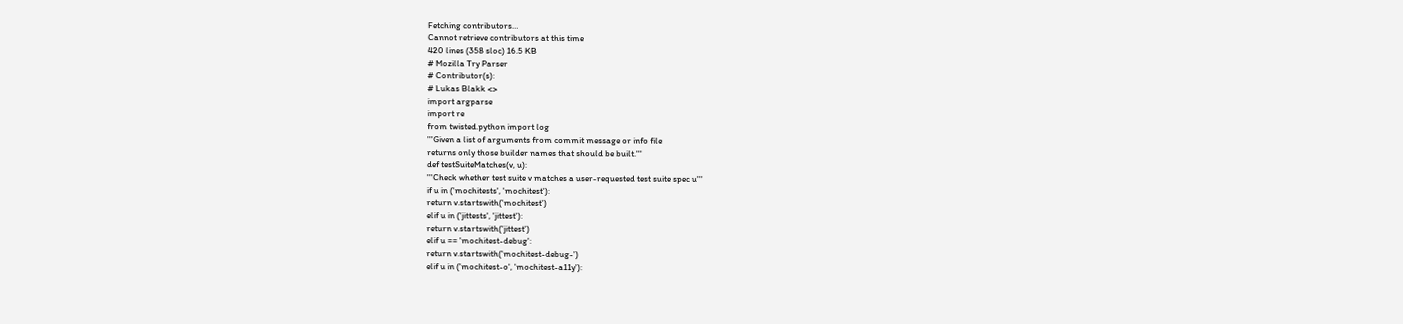Fetching contributors…
Cannot retrieve contributors at this time
420 lines (358 sloc) 16.5 KB
# Mozilla Try Parser
# Contributor(s):
# Lukas Blakk <>
import argparse
import re
from twisted.python import log
'''Given a list of arguments from commit message or info file
returns only those builder names that should be built.'''
def testSuiteMatches(v, u):
'''Check whether test suite v matches a user-requested test suite spec u'''
if u in ('mochitests', 'mochitest'):
return v.startswith('mochitest')
elif u in ('jittests', 'jittest'):
return v.startswith('jittest')
elif u == 'mochitest-debug':
return v.startswith('mochitest-debug-')
elif u in ('mochitest-o', 'mochitest-a11y'):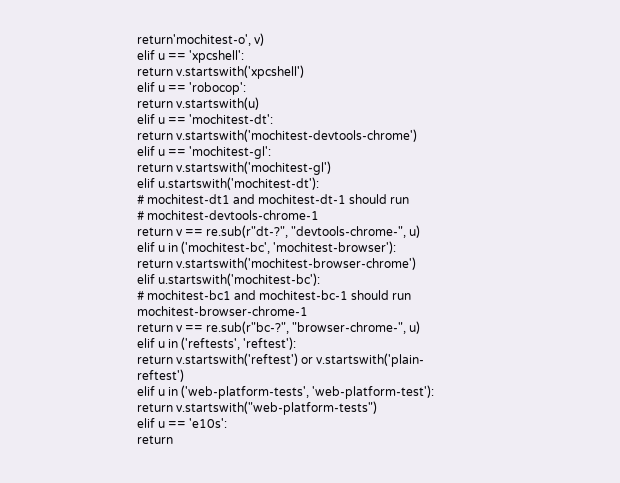return'mochitest-o', v)
elif u == 'xpcshell':
return v.startswith('xpcshell')
elif u == 'robocop':
return v.startswith(u)
elif u == 'mochitest-dt':
return v.startswith('mochitest-devtools-chrome')
elif u == 'mochitest-gl':
return v.startswith('mochitest-gl')
elif u.startswith('mochitest-dt'):
# mochitest-dt1 and mochitest-dt-1 should run
# mochitest-devtools-chrome-1
return v == re.sub(r"dt-?", "devtools-chrome-", u)
elif u in ('mochitest-bc', 'mochitest-browser'):
return v.startswith('mochitest-browser-chrome')
elif u.startswith('mochitest-bc'):
# mochitest-bc1 and mochitest-bc-1 should run mochitest-browser-chrome-1
return v == re.sub(r"bc-?", "browser-chrome-", u)
elif u in ('reftests', 'reftest'):
return v.startswith('reftest') or v.startswith('plain-reftest')
elif u in ('web-platform-tests', 'web-platform-test'):
return v.startswith("web-platform-tests")
elif u == 'e10s':
return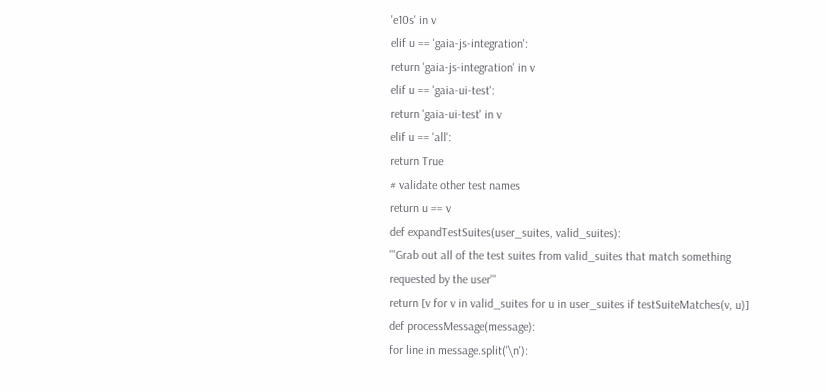'e10s' in v
elif u == 'gaia-js-integration':
return 'gaia-js-integration' in v
elif u == 'gaia-ui-test':
return 'gaia-ui-test' in v
elif u == 'all':
return True
# validate other test names
return u == v
def expandTestSuites(user_suites, valid_suites):
'''Grab out all of the test suites from valid_suites that match something
requested by the user'''
return [v for v in valid_suites for u in user_suites if testSuiteMatches(v, u)]
def processMessage(message):
for line in message.split('\n'):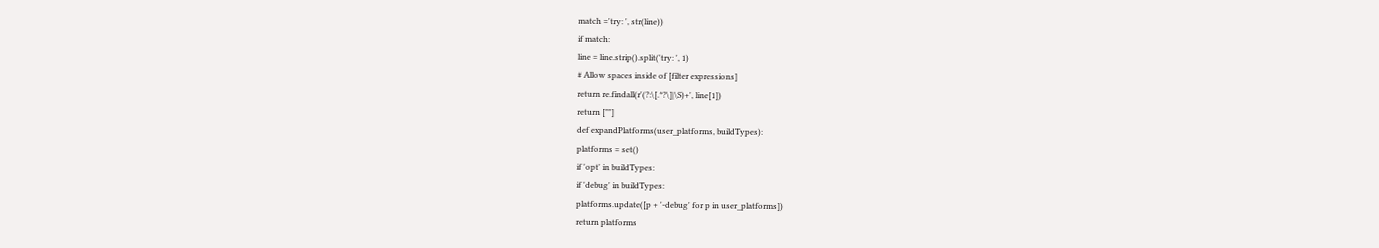match ='try: ', str(line))
if match:
line = line.strip().split('try: ', 1)
# Allow spaces inside of [filter expressions]
return re.findall(r'(?:\[.*?\]|\S)+', line[1])
return [""]
def expandPlatforms(user_platforms, buildTypes):
platforms = set()
if 'opt' in buildTypes:
if 'debug' in buildTypes:
platforms.update([p + '-debug' for p in user_platforms])
return platforms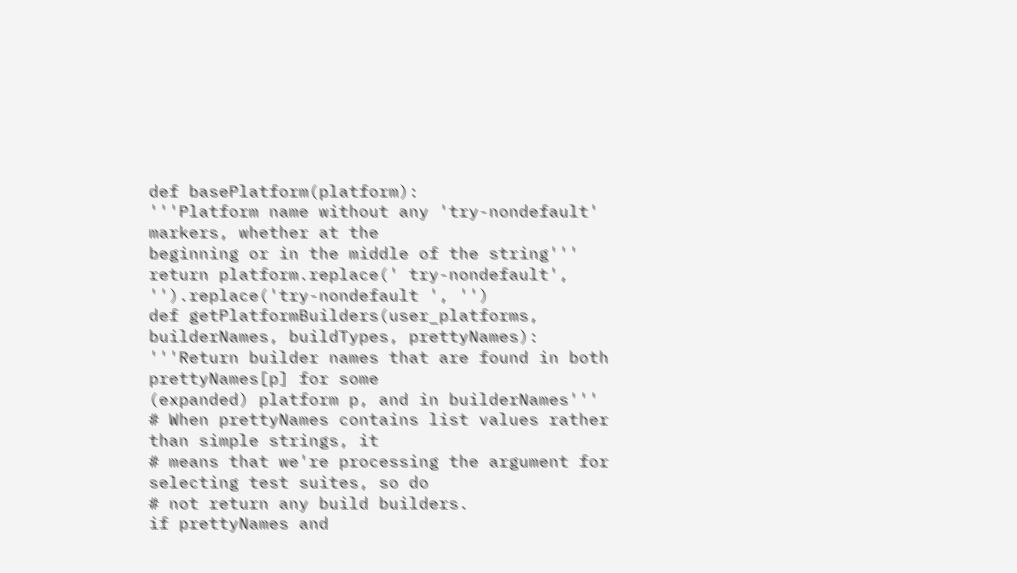def basePlatform(platform):
'''Platform name without any 'try-nondefault' markers, whether at the
beginning or in the middle of the string'''
return platform.replace(' try-nondefault', '').replace('try-nondefault ', '')
def getPlatformBuilders(user_platforms, builderNames, buildTypes, prettyNames):
'''Return builder names that are found in both prettyNames[p] for some
(expanded) platform p, and in builderNames'''
# When prettyNames contains list values rather than simple strings, it
# means that we're processing the argument for selecting test suites, so do
# not return any build builders.
if prettyNames and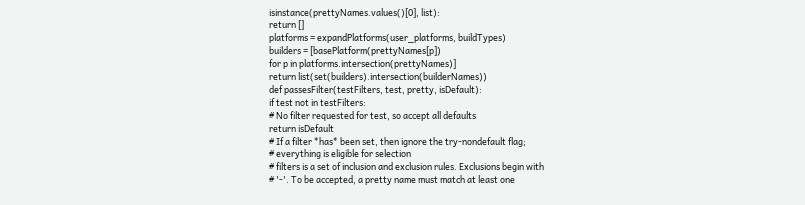isinstance(prettyNames.values()[0], list):
return []
platforms = expandPlatforms(user_platforms, buildTypes)
builders = [basePlatform(prettyNames[p])
for p in platforms.intersection(prettyNames)]
return list(set(builders).intersection(builderNames))
def passesFilter(testFilters, test, pretty, isDefault):
if test not in testFilters:
# No filter requested for test, so accept all defaults
return isDefault
# If a filter *has* been set, then ignore the try-nondefault flag;
# everything is eligible for selection
# filters is a set of inclusion and exclusion rules. Exclusions begin with
# '-'. To be accepted, a pretty name must match at least one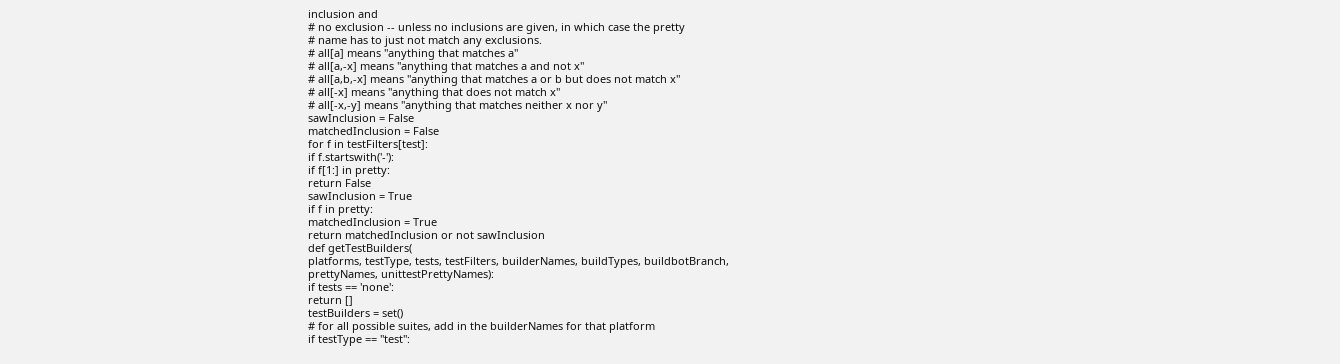inclusion and
# no exclusion -- unless no inclusions are given, in which case the pretty
# name has to just not match any exclusions.
# all[a] means "anything that matches a"
# all[a,-x] means "anything that matches a and not x"
# all[a,b,-x] means "anything that matches a or b but does not match x"
# all[-x] means "anything that does not match x"
# all[-x,-y] means "anything that matches neither x nor y"
sawInclusion = False
matchedInclusion = False
for f in testFilters[test]:
if f.startswith('-'):
if f[1:] in pretty:
return False
sawInclusion = True
if f in pretty:
matchedInclusion = True
return matchedInclusion or not sawInclusion
def getTestBuilders(
platforms, testType, tests, testFilters, builderNames, buildTypes, buildbotBranch,
prettyNames, unittestPrettyNames):
if tests == 'none':
return []
testBuilders = set()
# for all possible suites, add in the builderNames for that platform
if testType == "test":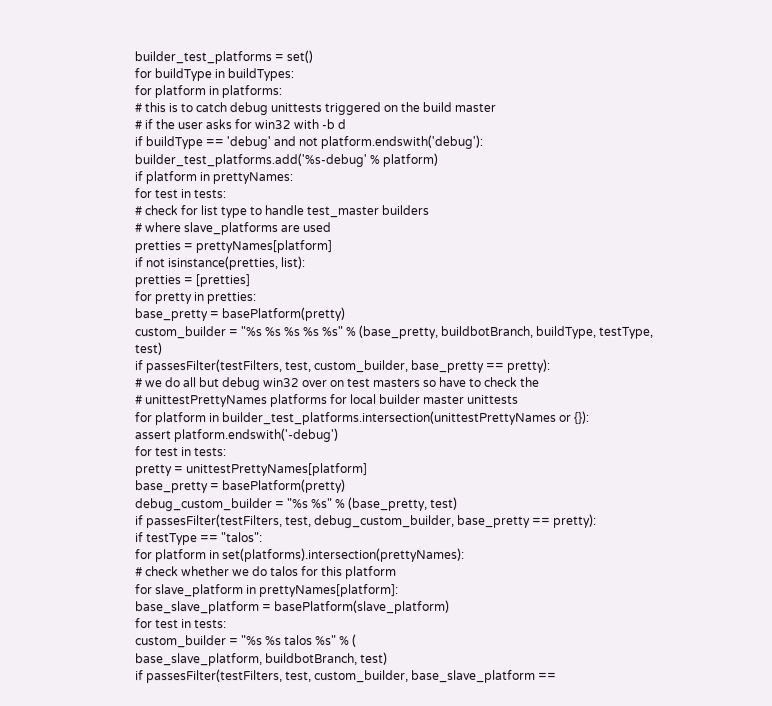builder_test_platforms = set()
for buildType in buildTypes:
for platform in platforms:
# this is to catch debug unittests triggered on the build master
# if the user asks for win32 with -b d
if buildType == 'debug' and not platform.endswith('debug'):
builder_test_platforms.add('%s-debug' % platform)
if platform in prettyNames:
for test in tests:
# check for list type to handle test_master builders
# where slave_platforms are used
pretties = prettyNames[platform]
if not isinstance(pretties, list):
pretties = [pretties]
for pretty in pretties:
base_pretty = basePlatform(pretty)
custom_builder = "%s %s %s %s %s" % (base_pretty, buildbotBranch, buildType, testType, test)
if passesFilter(testFilters, test, custom_builder, base_pretty == pretty):
# we do all but debug win32 over on test masters so have to check the
# unittestPrettyNames platforms for local builder master unittests
for platform in builder_test_platforms.intersection(unittestPrettyNames or {}):
assert platform.endswith('-debug')
for test in tests:
pretty = unittestPrettyNames[platform]
base_pretty = basePlatform(pretty)
debug_custom_builder = "%s %s" % (base_pretty, test)
if passesFilter(testFilters, test, debug_custom_builder, base_pretty == pretty):
if testType == "talos":
for platform in set(platforms).intersection(prettyNames):
# check whether we do talos for this platform
for slave_platform in prettyNames[platform]:
base_slave_platform = basePlatform(slave_platform)
for test in tests:
custom_builder = "%s %s talos %s" % (
base_slave_platform, buildbotBranch, test)
if passesFilter(testFilters, test, custom_builder, base_slave_platform ==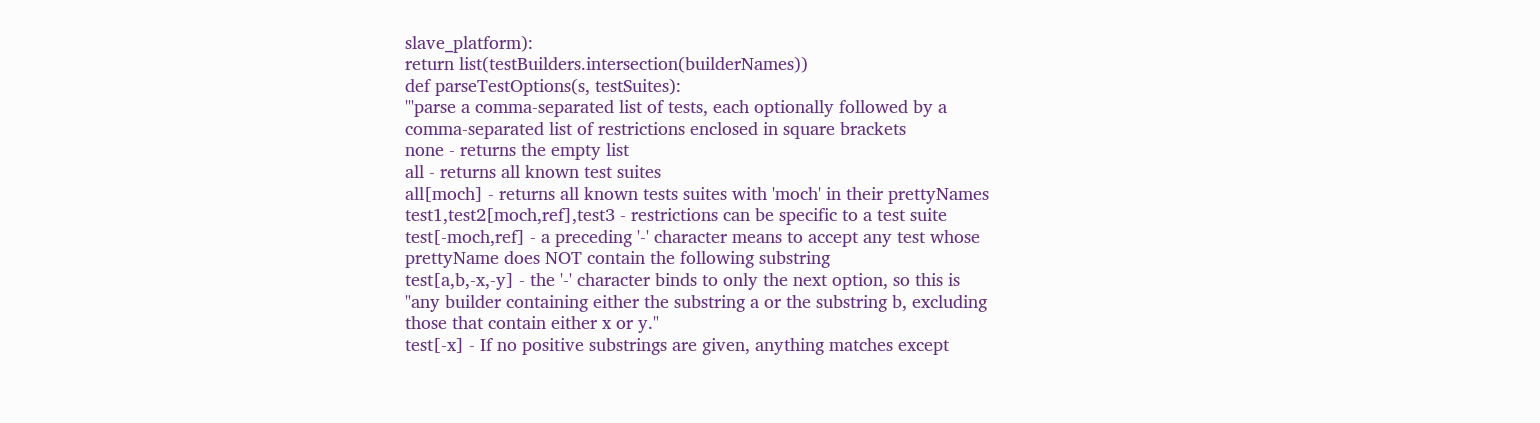slave_platform):
return list(testBuilders.intersection(builderNames))
def parseTestOptions(s, testSuites):
'''parse a comma-separated list of tests, each optionally followed by a
comma-separated list of restrictions enclosed in square brackets
none - returns the empty list
all - returns all known test suites
all[moch] - returns all known tests suites with 'moch' in their prettyNames
test1,test2[moch,ref],test3 - restrictions can be specific to a test suite
test[-moch,ref] - a preceding '-' character means to accept any test whose
prettyName does NOT contain the following substring
test[a,b,-x,-y] - the '-' character binds to only the next option, so this is
"any builder containing either the substring a or the substring b, excluding
those that contain either x or y."
test[-x] - If no positive substrings are given, anything matches except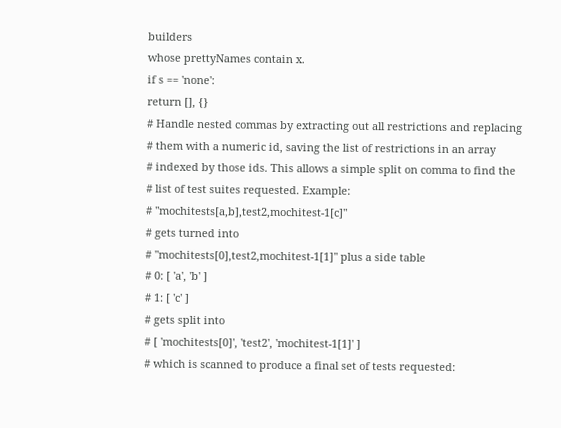builders
whose prettyNames contain x.
if s == 'none':
return [], {}
# Handle nested commas by extracting out all restrictions and replacing
# them with a numeric id, saving the list of restrictions in an array
# indexed by those ids. This allows a simple split on comma to find the
# list of test suites requested. Example:
# "mochitests[a,b],test2,mochitest-1[c]"
# gets turned into
# "mochitests[0],test2,mochitest-1[1]" plus a side table
# 0: [ 'a', 'b' ]
# 1: [ 'c' ]
# gets split into
# [ 'mochitests[0]', 'test2', 'mochitest-1[1]' ]
# which is scanned to produce a final set of tests requested: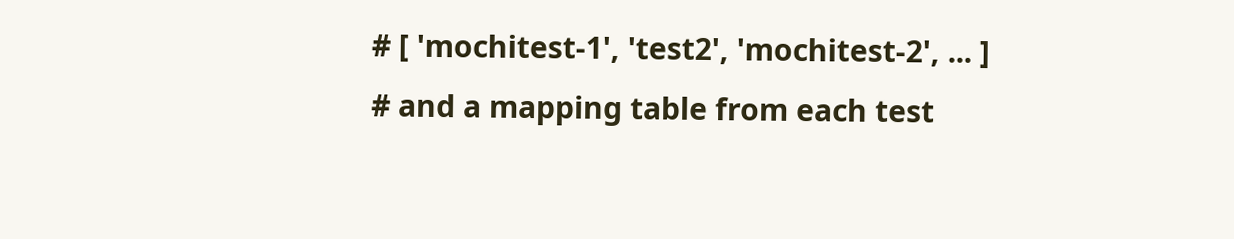# [ 'mochitest-1', 'test2', 'mochitest-2', ... ]
# and a mapping table from each test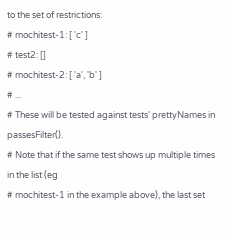to the set of restrictions:
# mochitest-1: [ 'c' ]
# test2: []
# mochitest-2: [ 'a', 'b' ]
# ...
# These will be tested against tests' prettyNames in passesFilter().
# Note that if the same test shows up multiple times in the list (eg
# mochitest-1 in the example above), the last set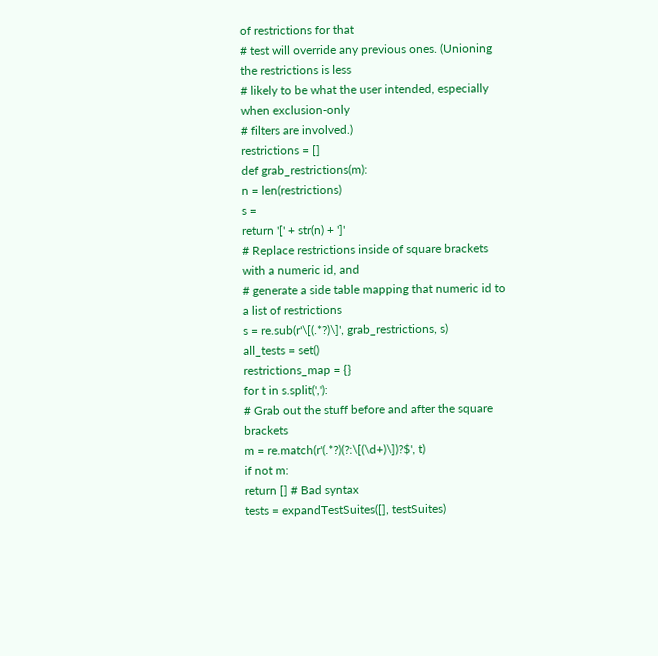of restrictions for that
# test will override any previous ones. (Unioning the restrictions is less
# likely to be what the user intended, especially when exclusion-only
# filters are involved.)
restrictions = []
def grab_restrictions(m):
n = len(restrictions)
s =
return '[' + str(n) + ']'
# Replace restrictions inside of square brackets with a numeric id, and
# generate a side table mapping that numeric id to a list of restrictions
s = re.sub(r'\[(.*?)\]', grab_restrictions, s)
all_tests = set()
restrictions_map = {}
for t in s.split(','):
# Grab out the stuff before and after the square brackets
m = re.match(r'(.*?)(?:\[(\d+)\])?$', t)
if not m:
return [] # Bad syntax
tests = expandTestSuites([], testSuites)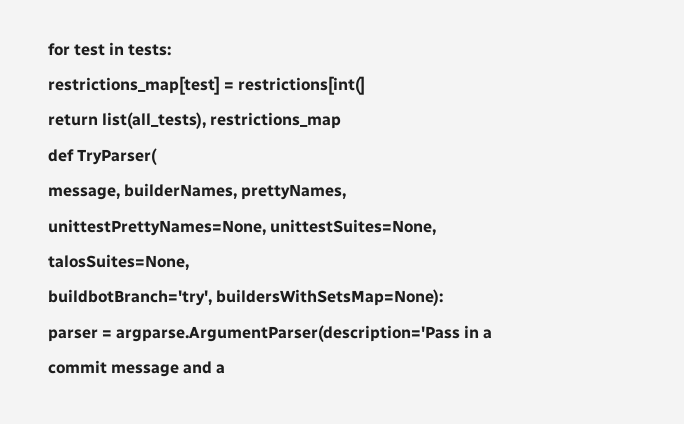for test in tests:
restrictions_map[test] = restrictions[int(]
return list(all_tests), restrictions_map
def TryParser(
message, builderNames, prettyNames, unittestPrettyNames=None, unittestSuites=None, talosSuites=None,
buildbotBranch='try', buildersWithSetsMap=None):
parser = argparse.ArgumentParser(description='Pass in a commit message and a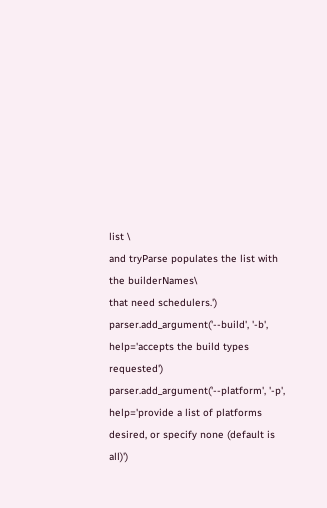list \
and tryParse populates the list with the builderNames\
that need schedulers.')
parser.add_argument('--build', '-b',
help='accepts the build types requested')
parser.add_argument('--platform', '-p',
help='provide a list of platforms desired, or specify none (default is all)')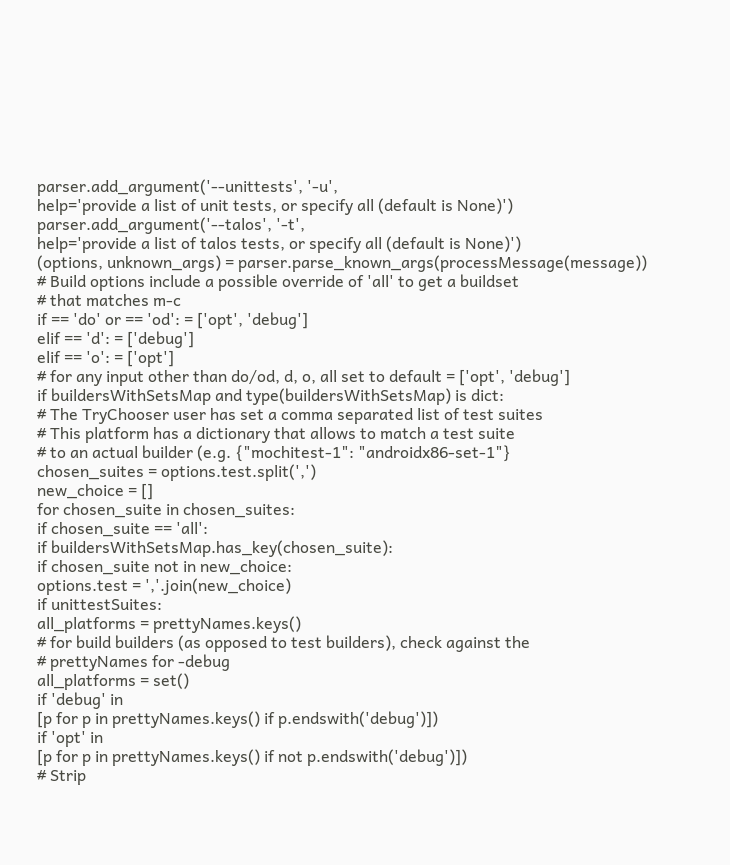parser.add_argument('--unittests', '-u',
help='provide a list of unit tests, or specify all (default is None)')
parser.add_argument('--talos', '-t',
help='provide a list of talos tests, or specify all (default is None)')
(options, unknown_args) = parser.parse_known_args(processMessage(message))
# Build options include a possible override of 'all' to get a buildset
# that matches m-c
if == 'do' or == 'od': = ['opt', 'debug']
elif == 'd': = ['debug']
elif == 'o': = ['opt']
# for any input other than do/od, d, o, all set to default = ['opt', 'debug']
if buildersWithSetsMap and type(buildersWithSetsMap) is dict:
# The TryChooser user has set a comma separated list of test suites
# This platform has a dictionary that allows to match a test suite
# to an actual builder (e.g. {"mochitest-1": "androidx86-set-1"}
chosen_suites = options.test.split(',')
new_choice = []
for chosen_suite in chosen_suites:
if chosen_suite == 'all':
if buildersWithSetsMap.has_key(chosen_suite):
if chosen_suite not in new_choice:
options.test = ','.join(new_choice)
if unittestSuites:
all_platforms = prettyNames.keys()
# for build builders (as opposed to test builders), check against the
# prettyNames for -debug
all_platforms = set()
if 'debug' in
[p for p in prettyNames.keys() if p.endswith('debug')])
if 'opt' in
[p for p in prettyNames.keys() if not p.endswith('debug')])
# Strip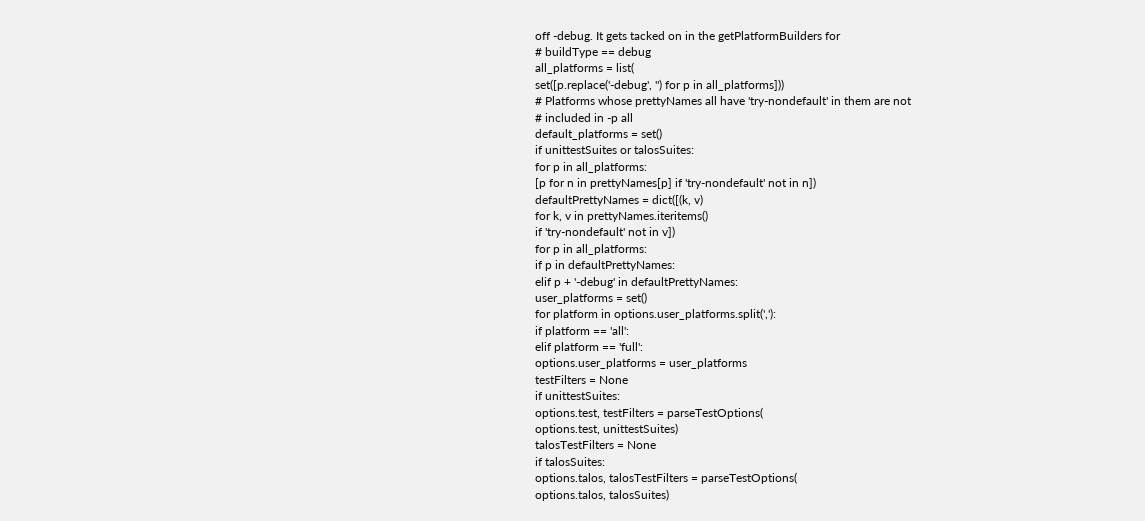off -debug. It gets tacked on in the getPlatformBuilders for
# buildType == debug
all_platforms = list(
set([p.replace('-debug', '') for p in all_platforms]))
# Platforms whose prettyNames all have 'try-nondefault' in them are not
# included in -p all
default_platforms = set()
if unittestSuites or talosSuites:
for p in all_platforms:
[p for n in prettyNames[p] if 'try-nondefault' not in n])
defaultPrettyNames = dict([(k, v)
for k, v in prettyNames.iteritems()
if 'try-nondefault' not in v])
for p in all_platforms:
if p in defaultPrettyNames:
elif p + '-debug' in defaultPrettyNames:
user_platforms = set()
for platform in options.user_platforms.split(','):
if platform == 'all':
elif platform == 'full':
options.user_platforms = user_platforms
testFilters = None
if unittestSuites:
options.test, testFilters = parseTestOptions(
options.test, unittestSuites)
talosTestFilters = None
if talosSuites:
options.talos, talosTestFilters = parseTestOptions(
options.talos, talosSuites)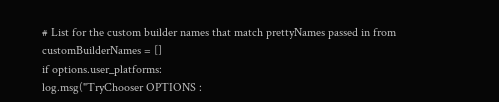# List for the custom builder names that match prettyNames passed in from
customBuilderNames = []
if options.user_platforms:
log.msg("TryChooser OPTIONS :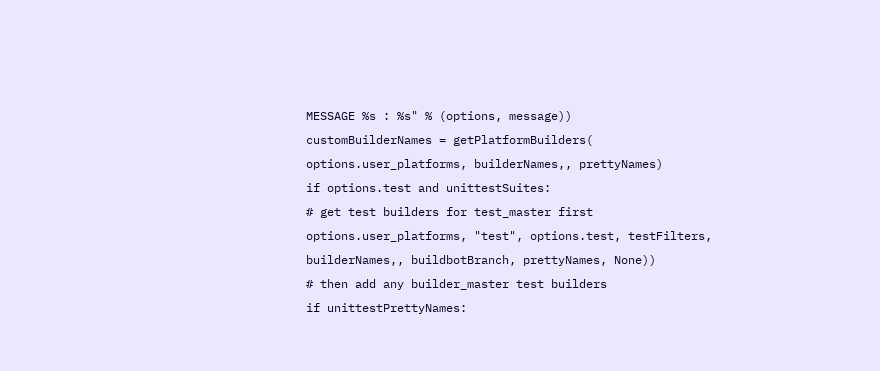MESSAGE %s : %s" % (options, message))
customBuilderNames = getPlatformBuilders(
options.user_platforms, builderNames,, prettyNames)
if options.test and unittestSuites:
# get test builders for test_master first
options.user_platforms, "test", options.test, testFilters,
builderNames,, buildbotBranch, prettyNames, None))
# then add any builder_master test builders
if unittestPrettyNames: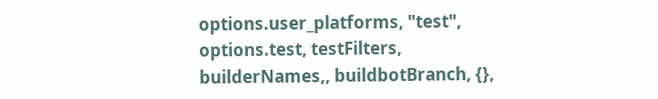options.user_platforms, "test", options.test, testFilters,
builderNames,, buildbotBranch, {},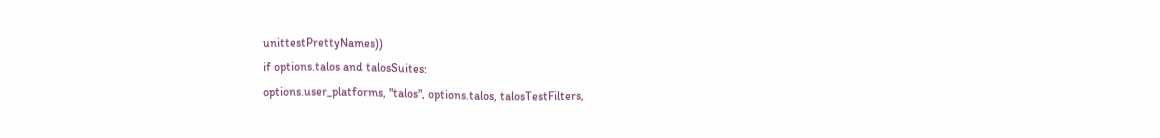unittestPrettyNames))
if options.talos and talosSuites:
options.user_platforms, "talos", options.talos, talosTestFilters,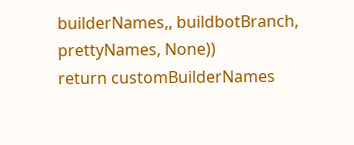builderNames,, buildbotBranch, prettyNames, None))
return customBuilderNames